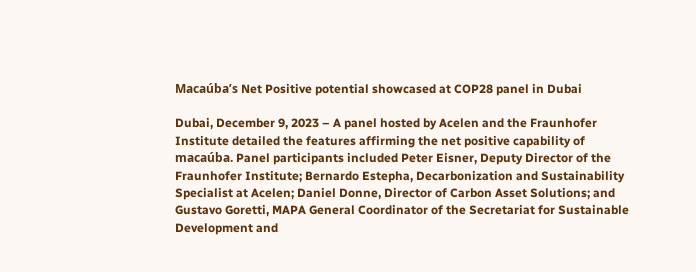Macaúba’s Net Positive potential showcased at COP28 panel in Dubai

Dubai, December 9, 2023 – A panel hosted by Acelen and the Fraunhofer Institute detailed the features affirming the net positive capability of macaúba. Panel participants included Peter Eisner, Deputy Director of the Fraunhofer Institute; Bernardo Estepha, Decarbonization and Sustainability Specialist at Acelen; Daniel Donne, Director of Carbon Asset Solutions; and Gustavo Goretti, MAPA General Coordinator of the Secretariat for Sustainable Development and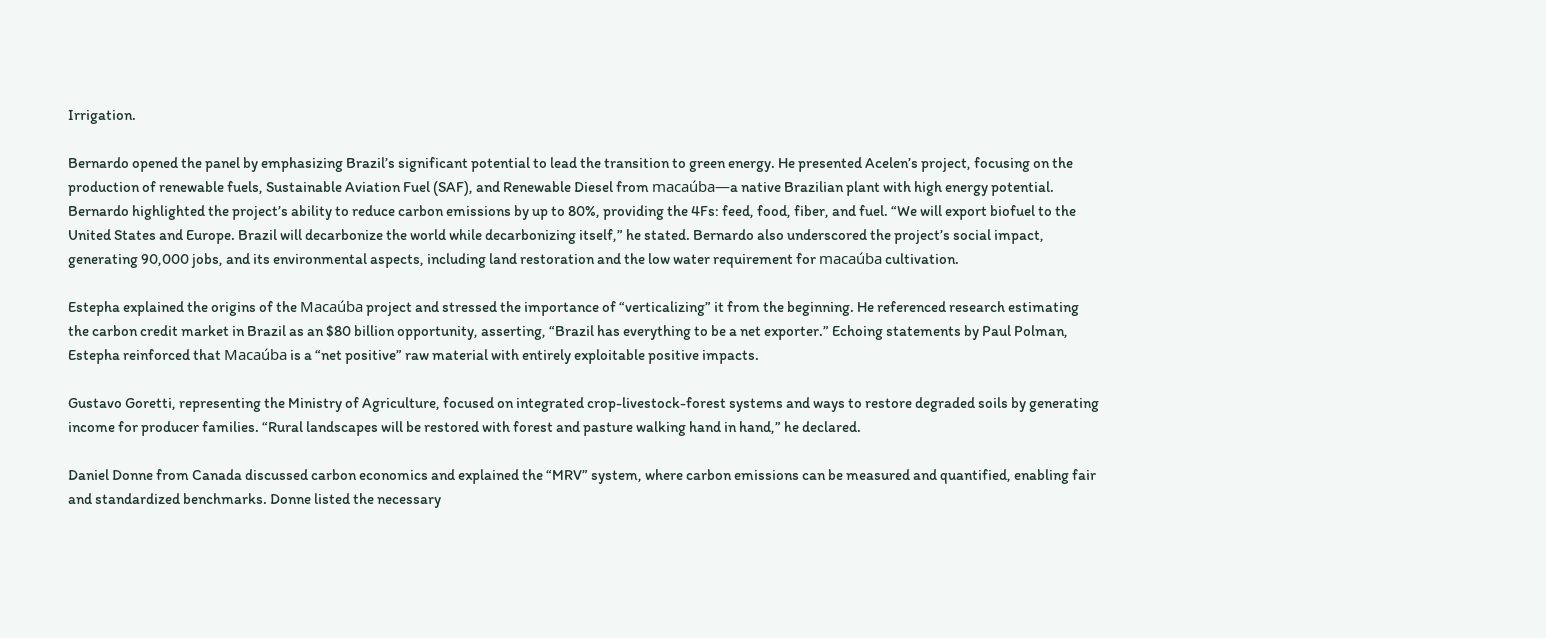Irrigation.

Bernardo opened the panel by emphasizing Brazil’s significant potential to lead the transition to green energy. He presented Acelen’s project, focusing on the production of renewable fuels, Sustainable Aviation Fuel (SAF), and Renewable Diesel from macaúba—a native Brazilian plant with high energy potential. Bernardo highlighted the project’s ability to reduce carbon emissions by up to 80%, providing the 4Fs: feed, food, fiber, and fuel. “We will export biofuel to the United States and Europe. Brazil will decarbonize the world while decarbonizing itself,” he stated. Bernardo also underscored the project’s social impact, generating 90,000 jobs, and its environmental aspects, including land restoration and the low water requirement for macaúba cultivation.

Estepha explained the origins of the Macaúba project and stressed the importance of “verticalizing” it from the beginning. He referenced research estimating the carbon credit market in Brazil as an $80 billion opportunity, asserting, “Brazil has everything to be a net exporter.” Echoing statements by Paul Polman, Estepha reinforced that Macaúba is a “net positive” raw material with entirely exploitable positive impacts.

Gustavo Goretti, representing the Ministry of Agriculture, focused on integrated crop-livestock-forest systems and ways to restore degraded soils by generating income for producer families. “Rural landscapes will be restored with forest and pasture walking hand in hand,” he declared.

Daniel Donne from Canada discussed carbon economics and explained the “MRV” system, where carbon emissions can be measured and quantified, enabling fair and standardized benchmarks. Donne listed the necessary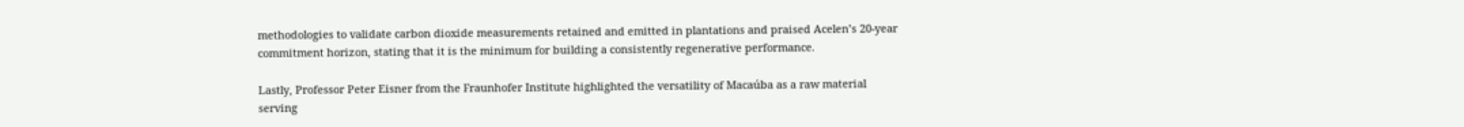methodologies to validate carbon dioxide measurements retained and emitted in plantations and praised Acelen’s 20-year commitment horizon, stating that it is the minimum for building a consistently regenerative performance.

Lastly, Professor Peter Eisner from the Fraunhofer Institute highlighted the versatility of Macaúba as a raw material serving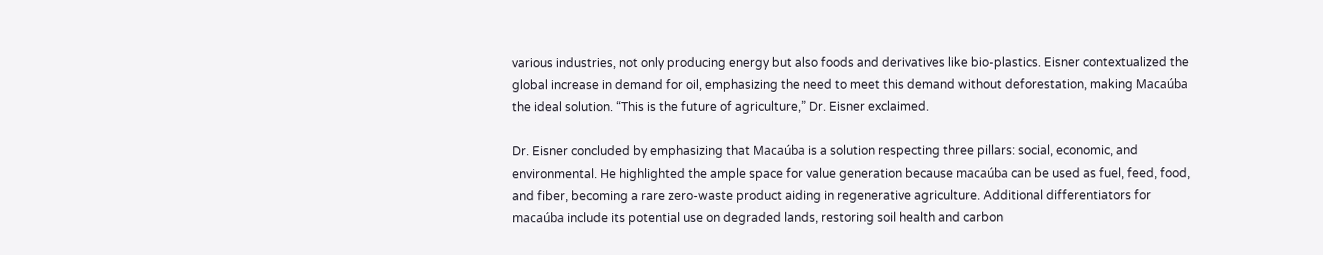various industries, not only producing energy but also foods and derivatives like bio-plastics. Eisner contextualized the global increase in demand for oil, emphasizing the need to meet this demand without deforestation, making Macaúba the ideal solution. “This is the future of agriculture,” Dr. Eisner exclaimed.

Dr. Eisner concluded by emphasizing that Macaúba is a solution respecting three pillars: social, economic, and environmental. He highlighted the ample space for value generation because macaúba can be used as fuel, feed, food, and fiber, becoming a rare zero-waste product aiding in regenerative agriculture. Additional differentiators for macaúba include its potential use on degraded lands, restoring soil health and carbon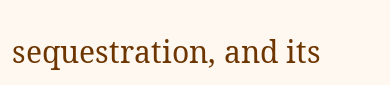sequestration, and its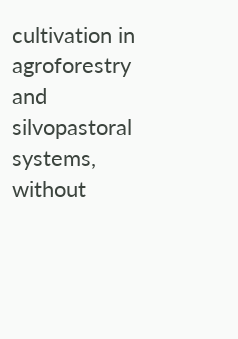cultivation in agroforestry and silvopastoral systems, without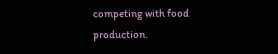competing with food production.